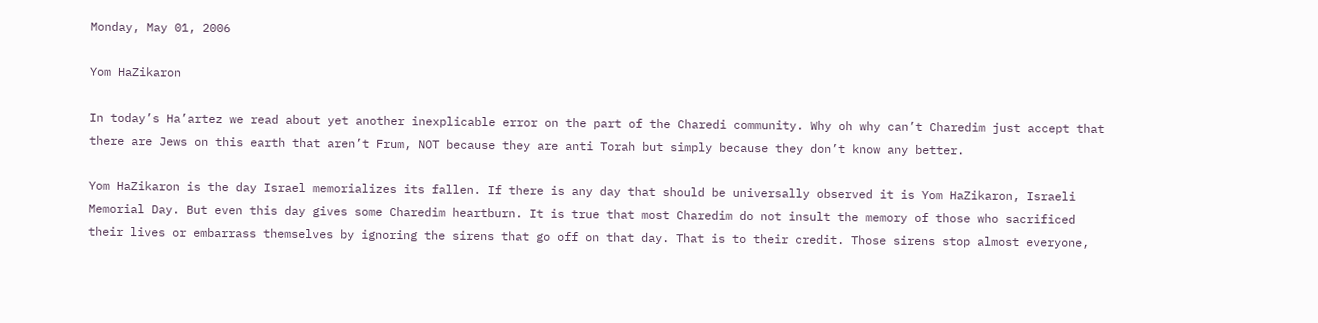Monday, May 01, 2006

Yom HaZikaron

In today’s Ha’artez we read about yet another inexplicable error on the part of the Charedi community. Why oh why can’t Charedim just accept that there are Jews on this earth that aren’t Frum, NOT because they are anti Torah but simply because they don’t know any better.

Yom HaZikaron is the day Israel memorializes its fallen. If there is any day that should be universally observed it is Yom HaZikaron, Israeli Memorial Day. But even this day gives some Charedim heartburn. It is true that most Charedim do not insult the memory of those who sacrificed their lives or embarrass themselves by ignoring the sirens that go off on that day. That is to their credit. Those sirens stop almost everyone,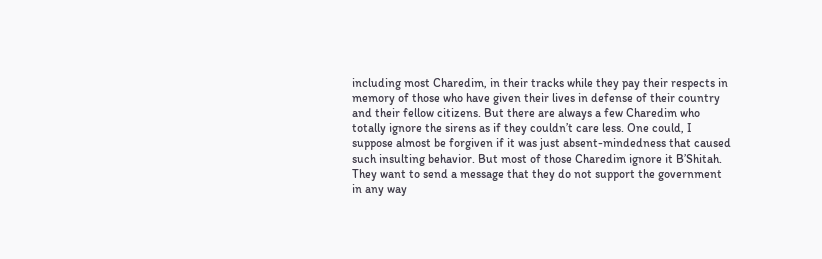including most Charedim, in their tracks while they pay their respects in memory of those who have given their lives in defense of their country and their fellow citizens. But there are always a few Charedim who totally ignore the sirens as if they couldn’t care less. One could, I suppose almost be forgiven if it was just absent-mindedness that caused such insulting behavior. But most of those Charedim ignore it B’Shitah. They want to send a message that they do not support the government in any way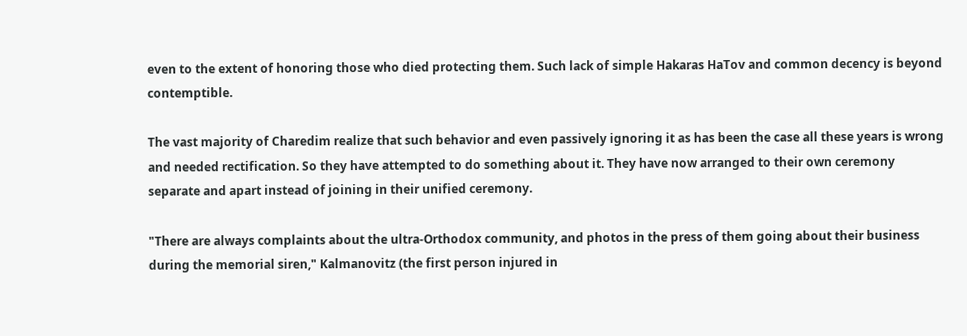even to the extent of honoring those who died protecting them. Such lack of simple Hakaras HaTov and common decency is beyond contemptible.

The vast majority of Charedim realize that such behavior and even passively ignoring it as has been the case all these years is wrong and needed rectification. So they have attempted to do something about it. They have now arranged to their own ceremony separate and apart instead of joining in their unified ceremony.

"There are always complaints about the ultra-Orthodox community, and photos in the press of them going about their business during the memorial siren," Kalmanovitz (the first person injured in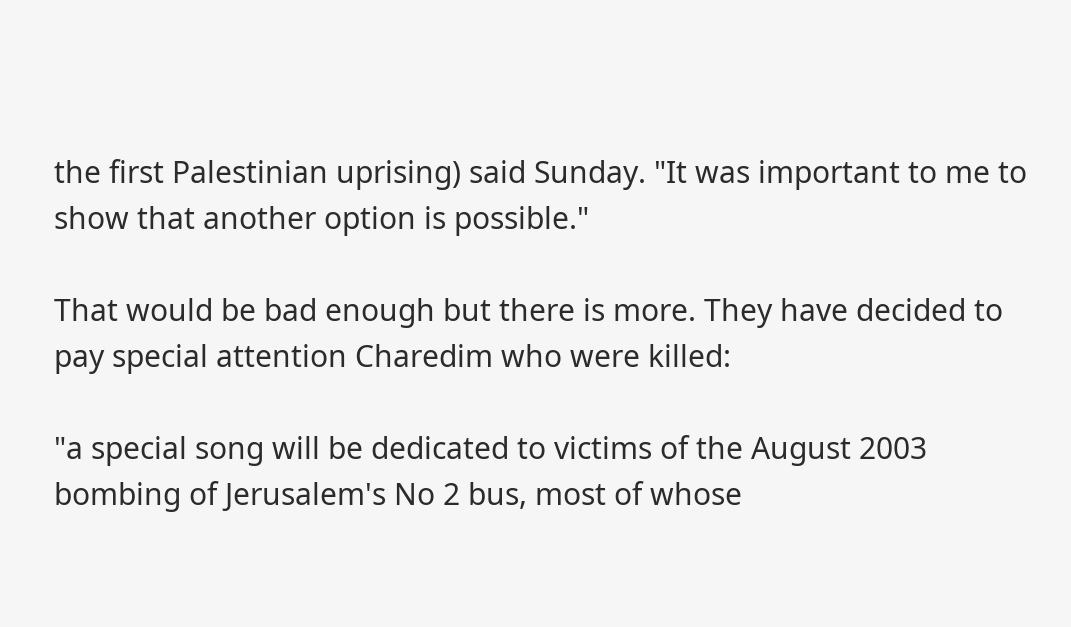the first Palestinian uprising) said Sunday. "It was important to me to show that another option is possible."

That would be bad enough but there is more. They have decided to pay special attention Charedim who were killed:

"a special song will be dedicated to victims of the August 2003 bombing of Jerusalem's No 2 bus, most of whose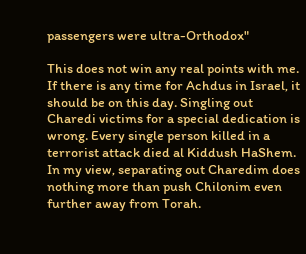passengers were ultra-Orthodox"

This does not win any real points with me. If there is any time for Achdus in Israel, it should be on this day. Singling out Charedi victims for a special dedication is wrong. Every single person killed in a terrorist attack died al Kiddush HaShem. In my view, separating out Charedim does nothing more than push Chilonim even further away from Torah.